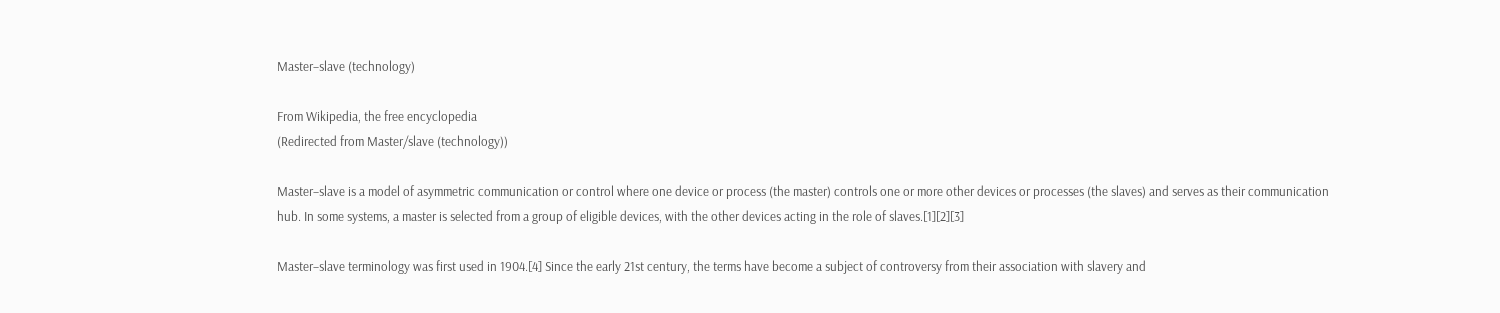Master–slave (technology)

From Wikipedia, the free encyclopedia
(Redirected from Master/slave (technology))

Master–slave is a model of asymmetric communication or control where one device or process (the master) controls one or more other devices or processes (the slaves) and serves as their communication hub. In some systems, a master is selected from a group of eligible devices, with the other devices acting in the role of slaves.[1][2][3]

Master–slave terminology was first used in 1904.[4] Since the early 21st century, the terms have become a subject of controversy from their association with slavery and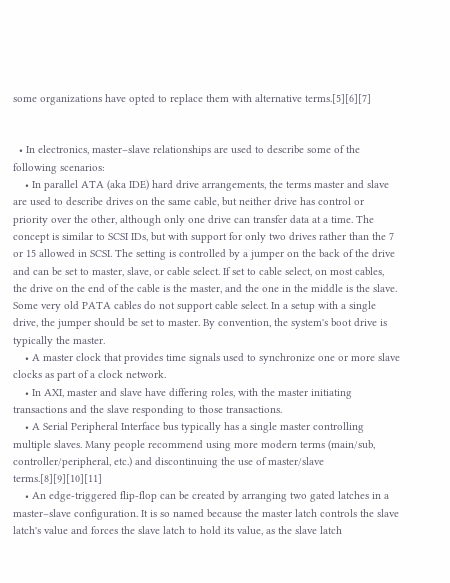some organizations have opted to replace them with alternative terms.[5][6][7]


  • In electronics, master–slave relationships are used to describe some of the following scenarios:
    • In parallel ATA (aka IDE) hard drive arrangements, the terms master and slave are used to describe drives on the same cable, but neither drive has control or priority over the other, although only one drive can transfer data at a time. The concept is similar to SCSI IDs, but with support for only two drives rather than the 7 or 15 allowed in SCSI. The setting is controlled by a jumper on the back of the drive and can be set to master, slave, or cable select. If set to cable select, on most cables, the drive on the end of the cable is the master, and the one in the middle is the slave. Some very old PATA cables do not support cable select. In a setup with a single drive, the jumper should be set to master. By convention, the system's boot drive is typically the master.
    • A master clock that provides time signals used to synchronize one or more slave clocks as part of a clock network.
    • In AXI, master and slave have differing roles, with the master initiating transactions and the slave responding to those transactions.
    • A Serial Peripheral Interface bus typically has a single master controlling multiple slaves. Many people recommend using more modern terms (main/sub, controller/peripheral, etc.) and discontinuing the use of master/slave terms.[8][9][10][11]
    • An edge-triggered flip-flop can be created by arranging two gated latches in a master–slave configuration. It is so named because the master latch controls the slave latch's value and forces the slave latch to hold its value, as the slave latch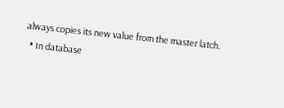always copies its new value from the master latch.
  • In database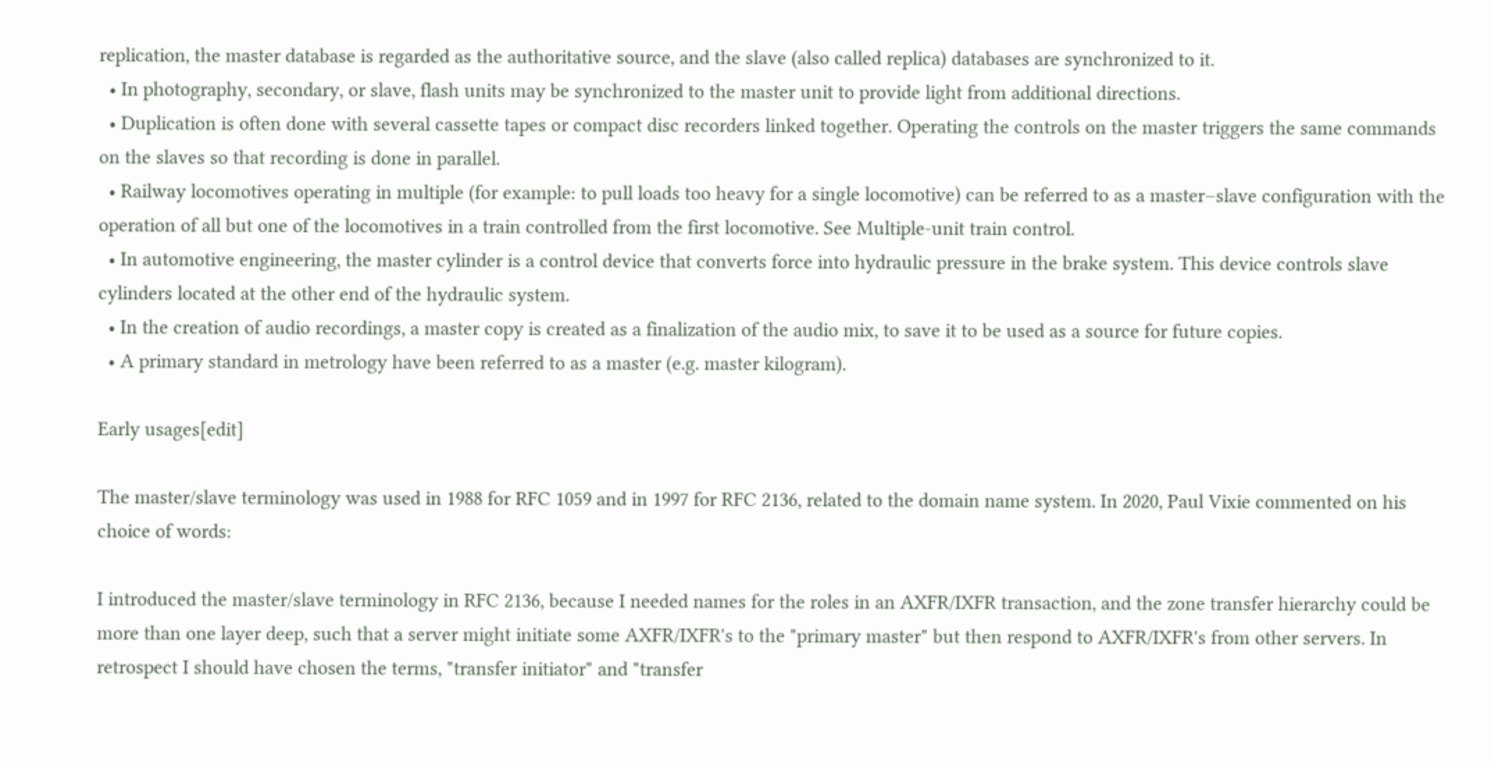replication, the master database is regarded as the authoritative source, and the slave (also called replica) databases are synchronized to it.
  • In photography, secondary, or slave, flash units may be synchronized to the master unit to provide light from additional directions.
  • Duplication is often done with several cassette tapes or compact disc recorders linked together. Operating the controls on the master triggers the same commands on the slaves so that recording is done in parallel.
  • Railway locomotives operating in multiple (for example: to pull loads too heavy for a single locomotive) can be referred to as a master–slave configuration with the operation of all but one of the locomotives in a train controlled from the first locomotive. See Multiple-unit train control.
  • In automotive engineering, the master cylinder is a control device that converts force into hydraulic pressure in the brake system. This device controls slave cylinders located at the other end of the hydraulic system.
  • In the creation of audio recordings, a master copy is created as a finalization of the audio mix, to save it to be used as a source for future copies.
  • A primary standard in metrology have been referred to as a master (e.g. master kilogram).

Early usages[edit]

The master/slave terminology was used in 1988 for RFC 1059 and in 1997 for RFC 2136, related to the domain name system. In 2020, Paul Vixie commented on his choice of words:

I introduced the master/slave terminology in RFC 2136, because I needed names for the roles in an AXFR/IXFR transaction, and the zone transfer hierarchy could be more than one layer deep, such that a server might initiate some AXFR/IXFR's to the "primary master" but then respond to AXFR/IXFR's from other servers. In retrospect I should have chosen the terms, "transfer initiator" and "transfer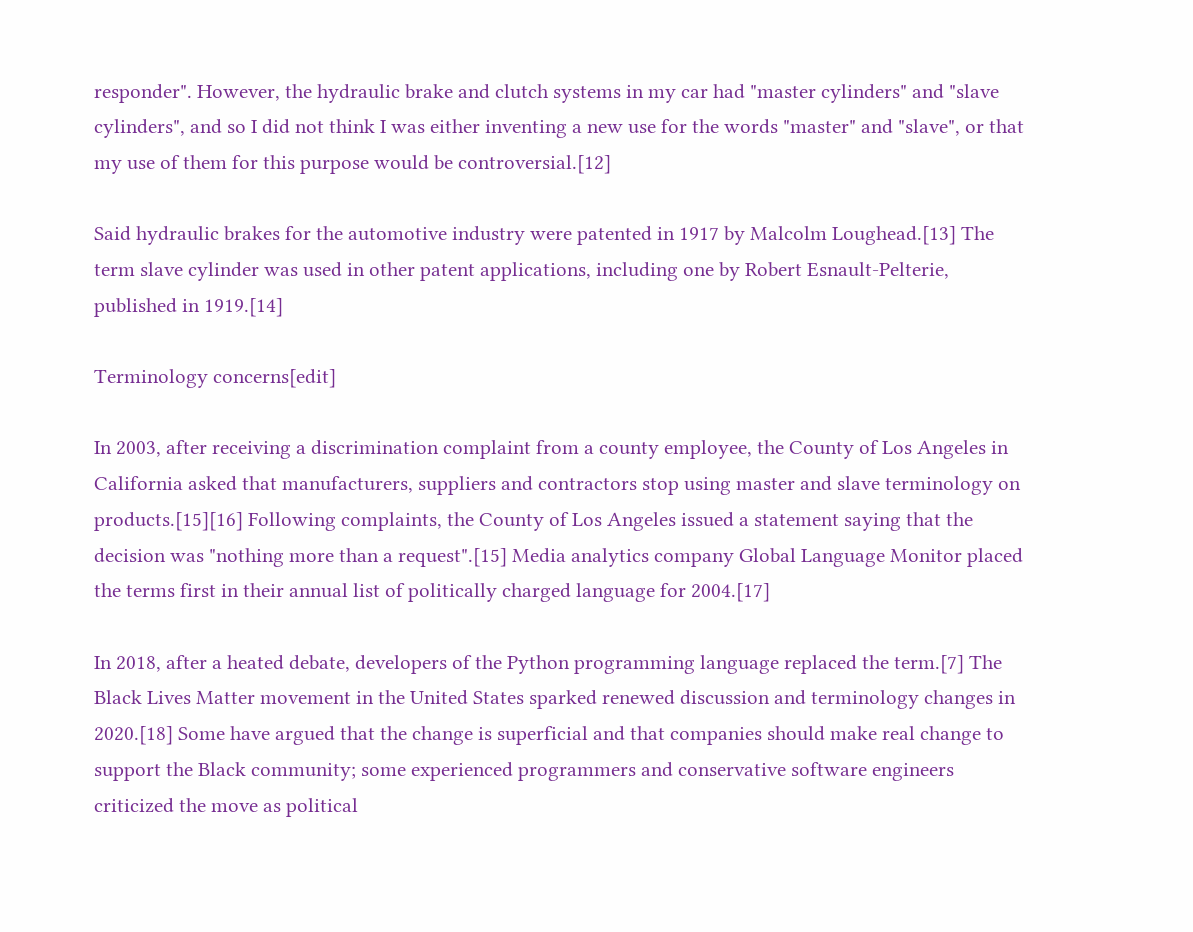responder". However, the hydraulic brake and clutch systems in my car had "master cylinders" and "slave cylinders", and so I did not think I was either inventing a new use for the words "master" and "slave", or that my use of them for this purpose would be controversial.[12]

Said hydraulic brakes for the automotive industry were patented in 1917 by Malcolm Loughead.[13] The term slave cylinder was used in other patent applications, including one by Robert Esnault-Pelterie, published in 1919.[14]

Terminology concerns[edit]

In 2003, after receiving a discrimination complaint from a county employee, the County of Los Angeles in California asked that manufacturers, suppliers and contractors stop using master and slave terminology on products.[15][16] Following complaints, the County of Los Angeles issued a statement saying that the decision was "nothing more than a request".[15] Media analytics company Global Language Monitor placed the terms first in their annual list of politically charged language for 2004.[17]

In 2018, after a heated debate, developers of the Python programming language replaced the term.[7] The Black Lives Matter movement in the United States sparked renewed discussion and terminology changes in 2020.[18] Some have argued that the change is superficial and that companies should make real change to support the Black community; some experienced programmers and conservative software engineers criticized the move as political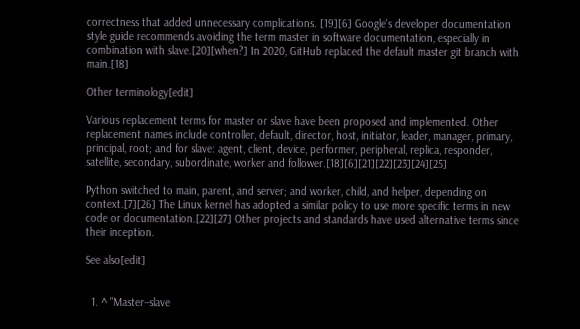correctness that added unnecessary complications. [19][6] Google's developer documentation style guide recommends avoiding the term master in software documentation, especially in combination with slave.[20][when?] In 2020, GitHub replaced the default master git branch with main.[18]

Other terminology[edit]

Various replacement terms for master or slave have been proposed and implemented. Other replacement names include controller, default, director, host, initiator, leader, manager, primary, principal, root; and for slave: agent, client, device, performer, peripheral, replica, responder, satellite, secondary, subordinate, worker and follower.[18][6][21][22][23][24][25]

Python switched to main, parent, and server; and worker, child, and helper, depending on context.[7][26] The Linux kernel has adopted a similar policy to use more specific terms in new code or documentation.[22][27] Other projects and standards have used alternative terms since their inception.

See also[edit]


  1. ^ "Master–slave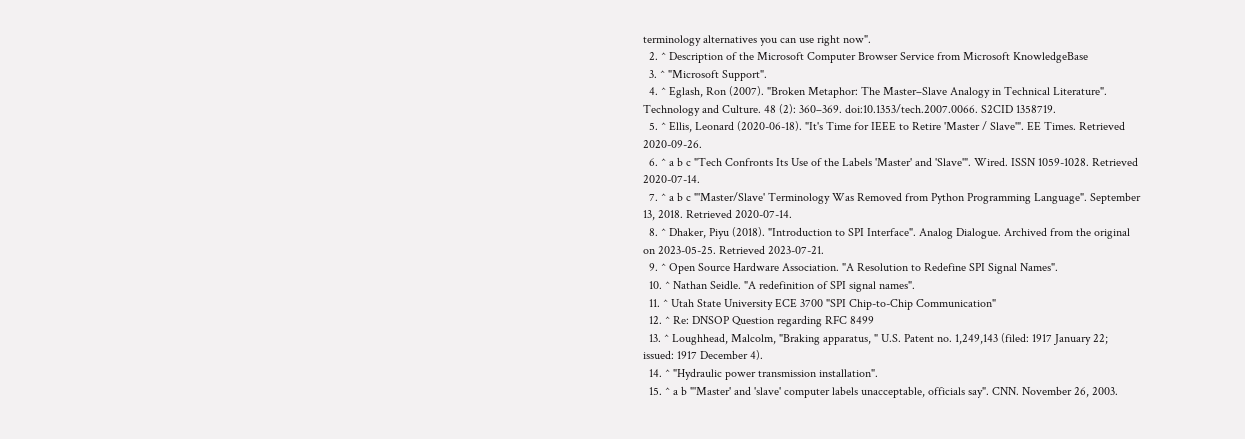terminology alternatives you can use right now".
  2. ^ Description of the Microsoft Computer Browser Service from Microsoft KnowledgeBase
  3. ^ "Microsoft Support".
  4. ^ Eglash, Ron (2007). "Broken Metaphor: The Master–Slave Analogy in Technical Literature". Technology and Culture. 48 (2): 360–369. doi:10.1353/tech.2007.0066. S2CID 1358719.
  5. ^ Ellis, Leonard (2020-06-18). "It's Time for IEEE to Retire 'Master / Slave'". EE Times. Retrieved 2020-09-26.
  6. ^ a b c "Tech Confronts Its Use of the Labels 'Master' and 'Slave'". Wired. ISSN 1059-1028. Retrieved 2020-07-14.
  7. ^ a b c "'Master/Slave' Terminology Was Removed from Python Programming Language". September 13, 2018. Retrieved 2020-07-14.
  8. ^ Dhaker, Piyu (2018). "Introduction to SPI Interface". Analog Dialogue. Archived from the original on 2023-05-25. Retrieved 2023-07-21.
  9. ^ Open Source Hardware Association. "A Resolution to Redefine SPI Signal Names".
  10. ^ Nathan Seidle. "A redefinition of SPI signal names".
  11. ^ Utah State University ECE 3700 "SPI Chip-to-Chip Communication"
  12. ^ Re: DNSOP Question regarding RFC 8499
  13. ^ Loughhead, Malcolm, "Braking apparatus, " U.S. Patent no. 1,249,143 (filed: 1917 January 22; issued: 1917 December 4).
  14. ^ "Hydraulic power transmission installation".
  15. ^ a b "'Master' and 'slave' computer labels unacceptable, officials say". CNN. November 26, 2003.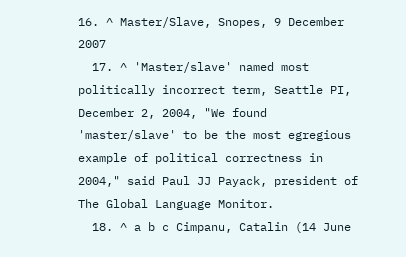16. ^ Master/Slave, Snopes, 9 December 2007
  17. ^ 'Master/slave' named most politically incorrect term, Seattle PI, December 2, 2004, "We found 'master/slave' to be the most egregious example of political correctness in 2004," said Paul JJ Payack, president of The Global Language Monitor.
  18. ^ a b c Cimpanu, Catalin (14 June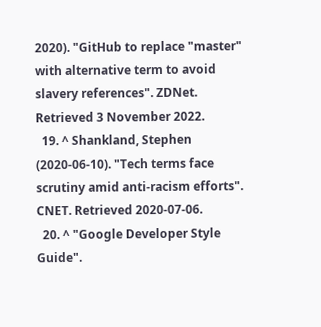2020). "GitHub to replace "master" with alternative term to avoid slavery references". ZDNet. Retrieved 3 November 2022.
  19. ^ Shankland, Stephen (2020-06-10). "Tech terms face scrutiny amid anti-racism efforts". CNET. Retrieved 2020-07-06.
  20. ^ "Google Developer Style Guide".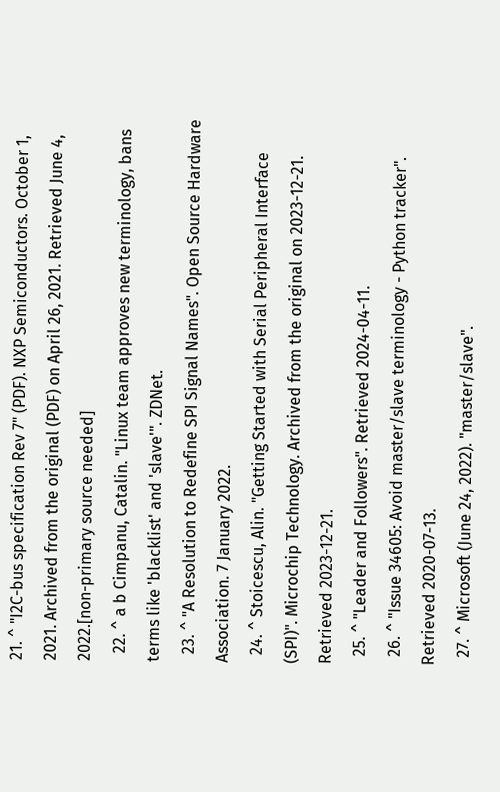21. ^ "I2C-bus specification Rev 7" (PDF). NXP Semiconductors. October 1, 2021. Archived from the original (PDF) on April 26, 2021. Retrieved June 4, 2022.[non-primary source needed]
  22. ^ a b Cimpanu, Catalin. "Linux team approves new terminology, bans terms like 'blacklist' and 'slave'". ZDNet.
  23. ^ "A Resolution to Redefine SPI Signal Names". Open Source Hardware Association. 7 January 2022.
  24. ^ Stoicescu, Alin. "Getting Started with Serial Peripheral Interface (SPI)". Microchip Technology. Archived from the original on 2023-12-21. Retrieved 2023-12-21.
  25. ^ "Leader and Followers". Retrieved 2024-04-11.
  26. ^ "Issue 34605: Avoid master/slave terminology - Python tracker". Retrieved 2020-07-13.
  27. ^ Microsoft (June 24, 2022). "master/slave".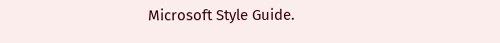Microsoft Style Guide.